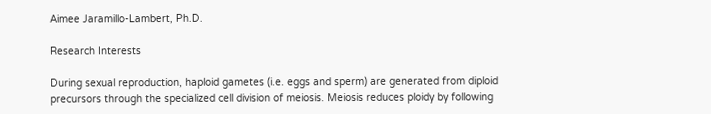Aimee Jaramillo-Lambert, Ph.D.

Research Interests

During sexual reproduction, haploid gametes (i.e. eggs and sperm) are generated from diploid precursors through the specialized cell division of meiosis. Meiosis reduces ploidy by following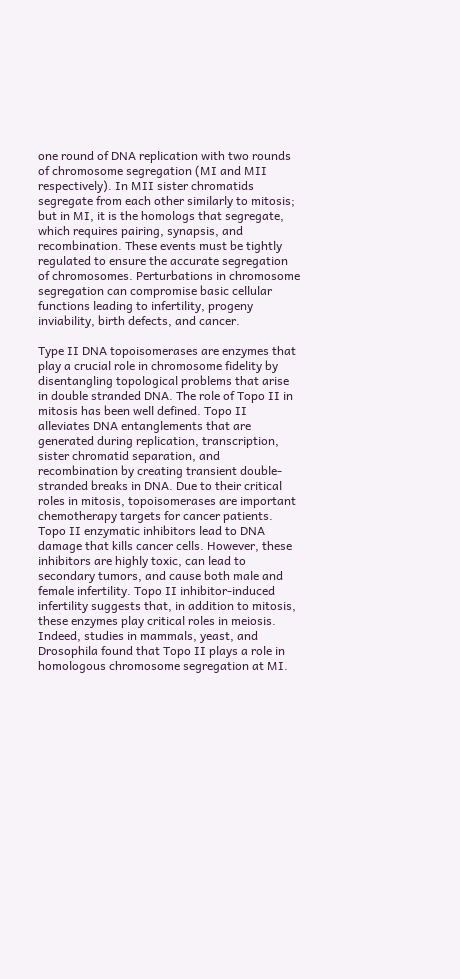one round of DNA replication with two rounds of chromosome segregation (MI and MII respectively). In MII sister chromatids segregate from each other similarly to mitosis; but in MI, it is the homologs that segregate, which requires pairing, synapsis, and recombination. These events must be tightly regulated to ensure the accurate segregation of chromosomes. Perturbations in chromosome segregation can compromise basic cellular functions leading to infertility, progeny inviability, birth defects, and cancer.

Type II DNA topoisomerases are enzymes that play a crucial role in chromosome fidelity by disentangling topological problems that arise in double stranded DNA. The role of Topo II in mitosis has been well defined. Topo II alleviates DNA entanglements that are generated during replication, transcription, sister chromatid separation, and recombination by creating transient double-stranded breaks in DNA. Due to their critical roles in mitosis, topoisomerases are important chemotherapy targets for cancer patients. Topo II enzymatic inhibitors lead to DNA damage that kills cancer cells. However, these inhibitors are highly toxic, can lead to secondary tumors, and cause both male and female infertility. Topo II inhibitor-induced infertility suggests that, in addition to mitosis, these enzymes play critical roles in meiosis. Indeed, studies in mammals, yeast, and Drosophila found that Topo II plays a role in homologous chromosome segregation at MI.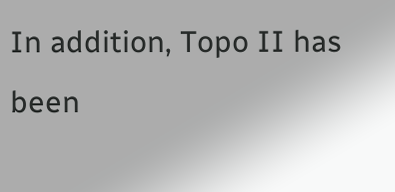In addition, Topo II has been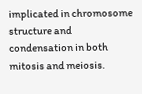implicated in chromosome structure and condensation in both mitosis and meiosis.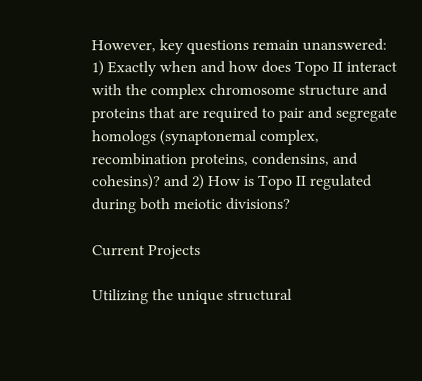However, key questions remain unanswered: 1) Exactly when and how does Topo II interact with the complex chromosome structure and proteins that are required to pair and segregate homologs (synaptonemal complex, recombination proteins, condensins, and cohesins)? and 2) How is Topo II regulated during both meiotic divisions?

Current Projects

Utilizing the unique structural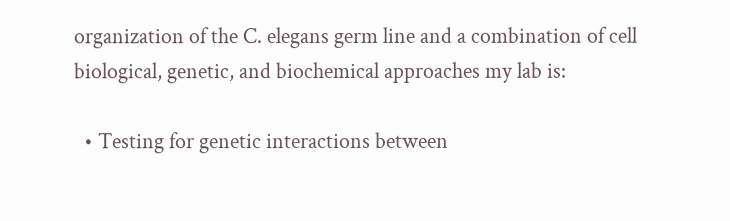organization of the C. elegans germ line and a combination of cell biological, genetic, and biochemical approaches my lab is:

  • Testing for genetic interactions between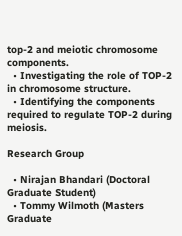top-2 and meiotic chromosome components.
  • Investigating the role of TOP-2 in chromosome structure.
  • Identifying the components required to regulate TOP-2 during meiosis.

Research Group

  • Nirajan Bhandari (Doctoral Graduate Student)
  • Tommy Wilmoth (Masters Graduate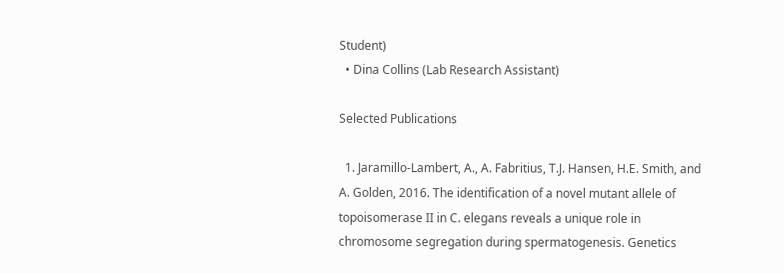Student)
  • Dina Collins (Lab Research Assistant)

Selected Publications

  1. Jaramillo-Lambert, A., A. Fabritius, T.J. Hansen, H.E. Smith, and A. Golden, 2016. The identification of a novel mutant allele of topoisomerase II in C. elegans reveals a unique role in chromosome segregation during spermatogenesis. Genetics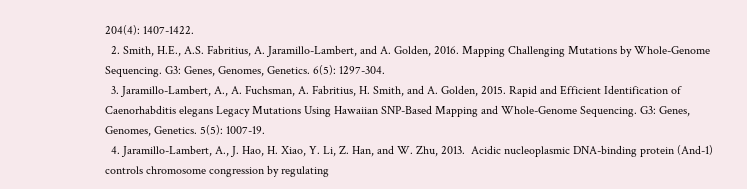204(4): 1407-1422.
  2. Smith, H.E., A.S. Fabritius, A. Jaramillo-Lambert, and A. Golden, 2016. Mapping Challenging Mutations by Whole-Genome Sequencing. G3: Genes, Genomes, Genetics. 6(5): 1297-304.
  3. Jaramillo-Lambert, A., A. Fuchsman, A. Fabritius, H. Smith, and A. Golden, 2015. Rapid and Efficient Identification of Caenorhabditis elegans Legacy Mutations Using Hawaiian SNP-Based Mapping and Whole-Genome Sequencing. G3: Genes, Genomes, Genetics. 5(5): 1007-19.
  4. Jaramillo-Lambert, A., J. Hao, H. Xiao, Y. Li, Z. Han, and W. Zhu, 2013.  Acidic nucleoplasmic DNA-binding protein (And-1) controls chromosome congression by regulating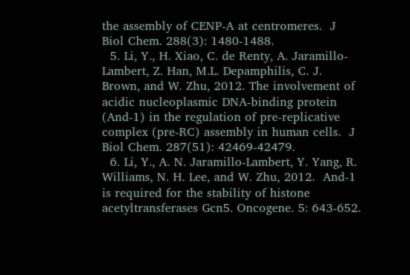the assembly of CENP-A at centromeres.  J Biol Chem. 288(3): 1480-1488.
  5. Li, Y., H. Xiao, C. de Renty, A. Jaramillo-Lambert, Z. Han, M.L. Depamphilis, C. J. Brown, and W. Zhu, 2012. The involvement of acidic nucleoplasmic DNA-binding protein (And-1) in the regulation of pre-replicative complex (pre-RC) assembly in human cells.  J Biol Chem. 287(51): 42469-42479.
  6. Li, Y., A. N. Jaramillo-Lambert, Y. Yang, R. Williams, N. H. Lee, and W. Zhu, 2012.  And-1 is required for the stability of histone acetyltransferases Gcn5. Oncogene. 5: 643-652.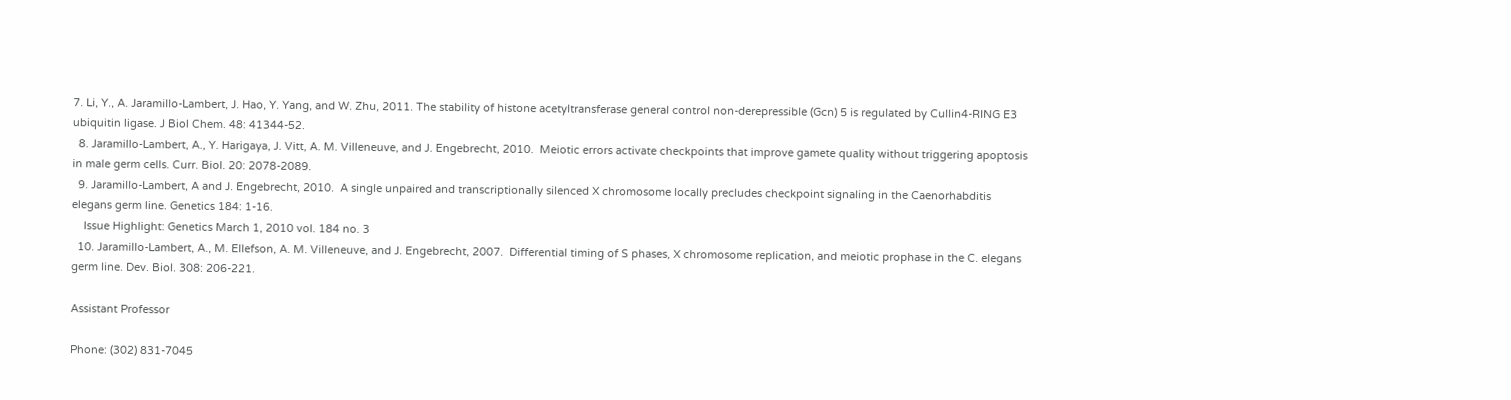7. Li, Y., A. Jaramillo-Lambert, J. Hao, Y. Yang, and W. Zhu, 2011. The stability of histone acetyltransferase general control non-derepressible (Gcn) 5 is regulated by Cullin4-RING E3 ubiquitin ligase. J Biol Chem. 48: 41344-52.
  8. Jaramillo-Lambert, A., Y. Harigaya, J. Vitt, A. M. Villeneuve, and J. Engebrecht, 2010.  Meiotic errors activate checkpoints that improve gamete quality without triggering apoptosis in male germ cells. Curr. Biol. 20: 2078-2089.
  9. Jaramillo-Lambert, A and J. Engebrecht, 2010.  A single unpaired and transcriptionally silenced X chromosome locally precludes checkpoint signaling in the Caenorhabditis elegans germ line. Genetics 184: 1-16.
    Issue Highlight: Genetics March 1, 2010 vol. 184 no. 3
  10. Jaramillo-Lambert, A., M. Ellefson, A. M. Villeneuve, and J. Engebrecht, 2007.  Differential timing of S phases, X chromosome replication, and meiotic prophase in the C. elegans germ line. Dev. Biol. 308: 206-221.

Assistant Professor

Phone: (302) 831-7045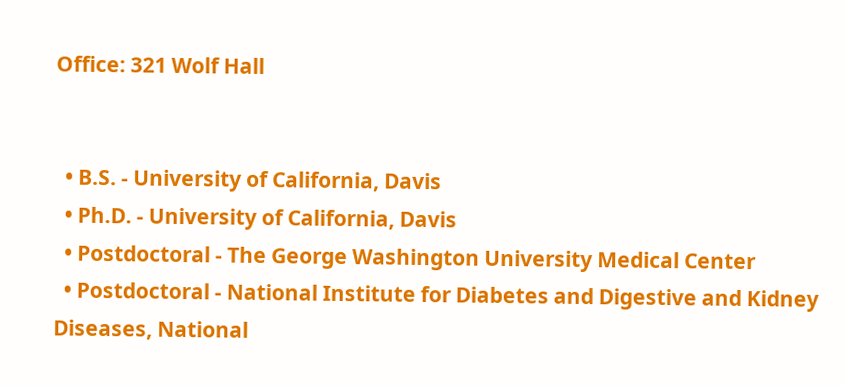Office: 321 Wolf Hall


  • B.S. - University of California, Davis
  • Ph.D. - University of California, Davis
  • Postdoctoral - The George Washington University Medical Center
  • Postdoctoral - National Institute for Diabetes and Digestive and Kidney Diseases, National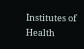Institutes of Health